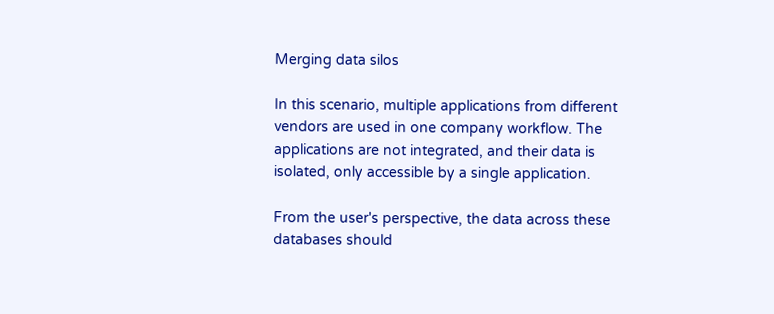Merging data silos

In this scenario, multiple applications from different vendors are used in one company workflow. The applications are not integrated, and their data is isolated, only accessible by a single application.

From the user's perspective, the data across these databases should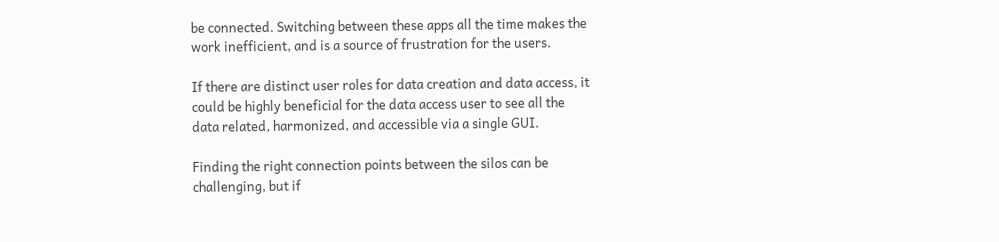be connected. Switching between these apps all the time makes the work inefficient, and is a source of frustration for the users.

If there are distinct user roles for data creation and data access, it could be highly beneficial for the data access user to see all the data related, harmonized, and accessible via a single GUI.

Finding the right connection points between the silos can be challenging, but if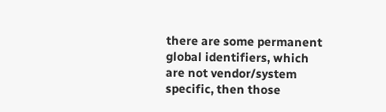there are some permanent global identifiers, which are not vendor/system specific, then those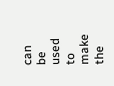can be used to make the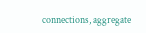connections, aggregate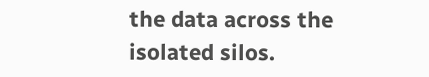the data across the isolated silos.